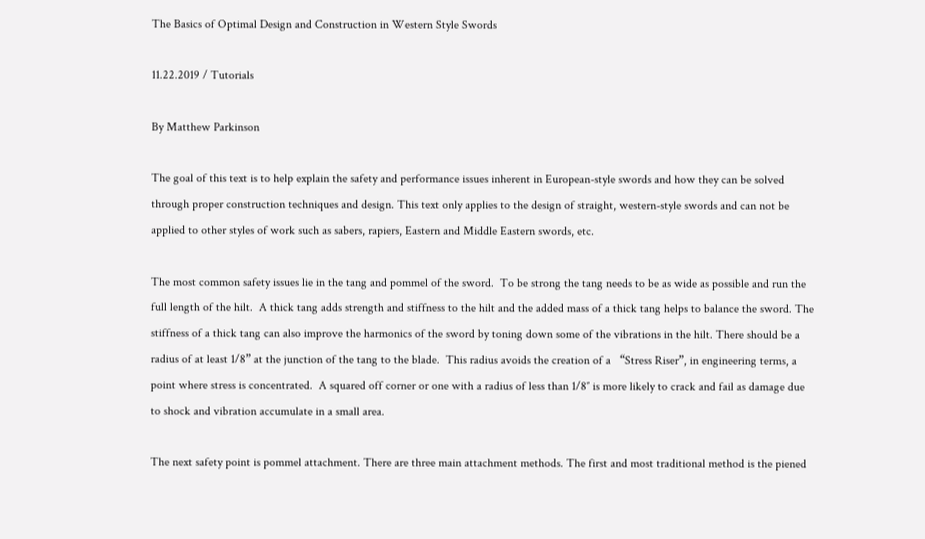The Basics of Optimal Design and Construction in Western Style Swords

11.22.2019 / Tutorials

By Matthew Parkinson

The goal of this text is to help explain the safety and performance issues inherent in European-style swords and how they can be solved through proper construction techniques and design. This text only applies to the design of straight, western-style swords and can not be applied to other styles of work such as sabers, rapiers, Eastern and Middle Eastern swords, etc.

The most common safety issues lie in the tang and pommel of the sword.  To be strong the tang needs to be as wide as possible and run the full length of the hilt.  A thick tang adds strength and stiffness to the hilt and the added mass of a thick tang helps to balance the sword. The stiffness of a thick tang can also improve the harmonics of the sword by toning down some of the vibrations in the hilt. There should be a radius of at least 1/8” at the junction of the tang to the blade.  This radius avoids the creation of a   “Stress Riser”, in engineering terms, a point where stress is concentrated.  A squared off corner or one with a radius of less than 1/8″ is more likely to crack and fail as damage due to shock and vibration accumulate in a small area.

The next safety point is pommel attachment. There are three main attachment methods. The first and most traditional method is the piened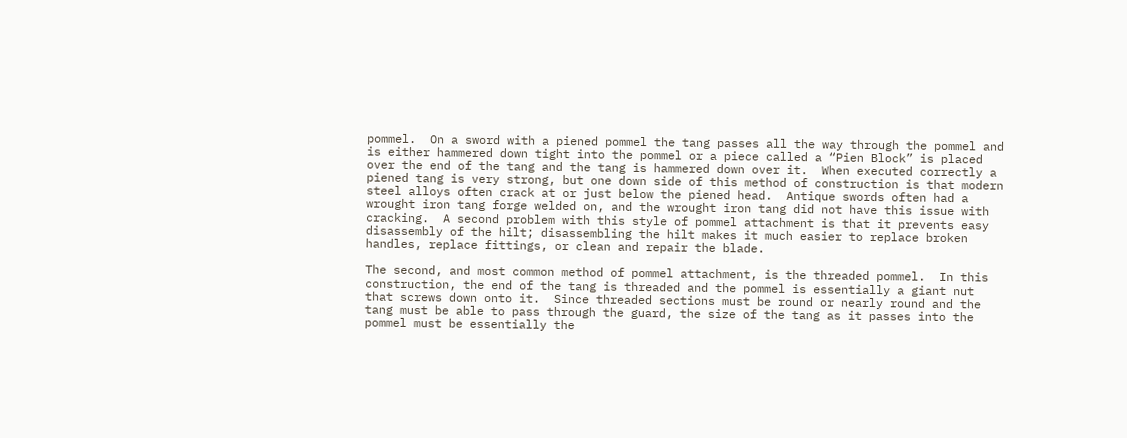pommel.  On a sword with a piened pommel the tang passes all the way through the pommel and is either hammered down tight into the pommel or a piece called a “Pien Block” is placed over the end of the tang and the tang is hammered down over it.  When executed correctly a piened tang is very strong, but one down side of this method of construction is that modern steel alloys often crack at or just below the piened head.  Antique swords often had a wrought iron tang forge welded on, and the wrought iron tang did not have this issue with cracking.  A second problem with this style of pommel attachment is that it prevents easy disassembly of the hilt; disassembling the hilt makes it much easier to replace broken handles, replace fittings, or clean and repair the blade.

The second, and most common method of pommel attachment, is the threaded pommel.  In this construction, the end of the tang is threaded and the pommel is essentially a giant nut that screws down onto it.  Since threaded sections must be round or nearly round and the tang must be able to pass through the guard, the size of the tang as it passes into the pommel must be essentially the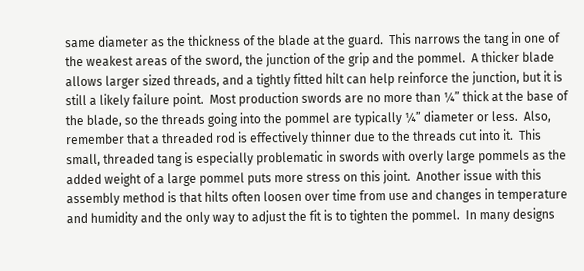same diameter as the thickness of the blade at the guard.  This narrows the tang in one of the weakest areas of the sword, the junction of the grip and the pommel.  A thicker blade allows larger sized threads, and a tightly fitted hilt can help reinforce the junction, but it is still a likely failure point.  Most production swords are no more than ¼” thick at the base of the blade, so the threads going into the pommel are typically ¼” diameter or less.  Also, remember that a threaded rod is effectively thinner due to the threads cut into it.  This small, threaded tang is especially problematic in swords with overly large pommels as the added weight of a large pommel puts more stress on this joint.  Another issue with this assembly method is that hilts often loosen over time from use and changes in temperature and humidity and the only way to adjust the fit is to tighten the pommel.  In many designs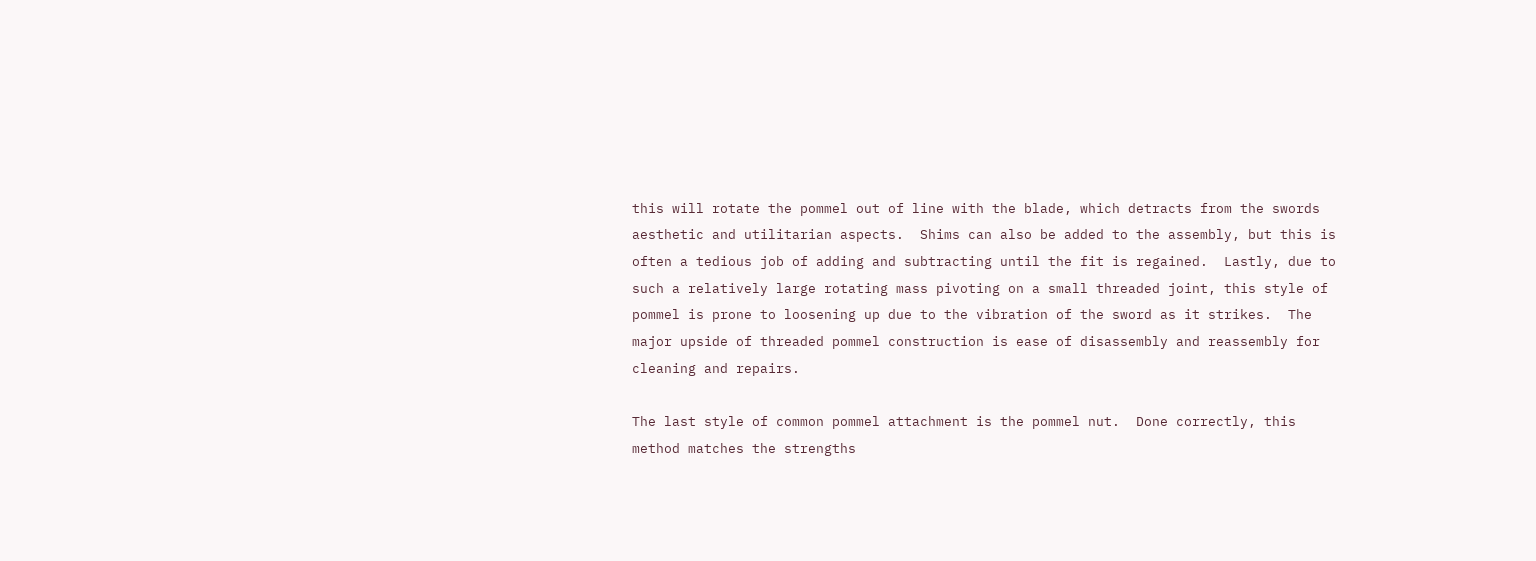this will rotate the pommel out of line with the blade, which detracts from the swords aesthetic and utilitarian aspects.  Shims can also be added to the assembly, but this is often a tedious job of adding and subtracting until the fit is regained.  Lastly, due to such a relatively large rotating mass pivoting on a small threaded joint, this style of pommel is prone to loosening up due to the vibration of the sword as it strikes.  The major upside of threaded pommel construction is ease of disassembly and reassembly for cleaning and repairs.

The last style of common pommel attachment is the pommel nut.  Done correctly, this method matches the strengths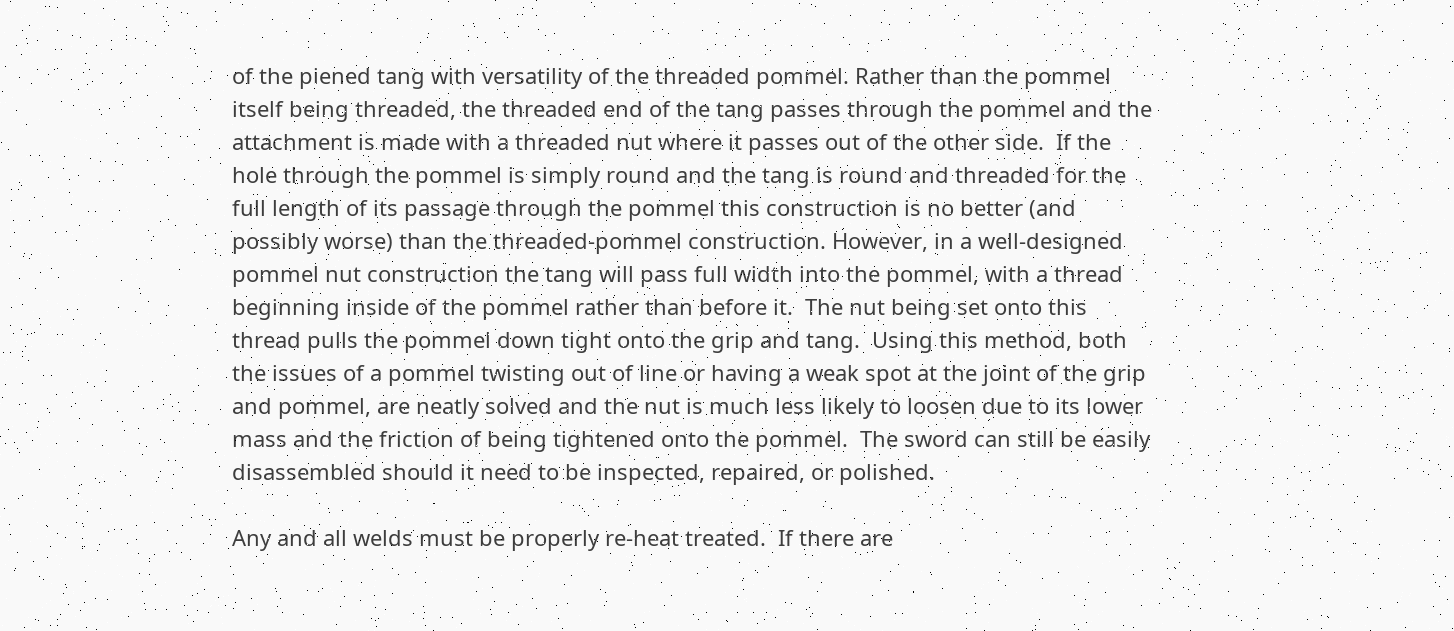of the piened tang with versatility of the threaded pommel. Rather than the pommel itself being threaded, the threaded end of the tang passes through the pommel and the attachment is made with a threaded nut where it passes out of the other side.  If the hole through the pommel is simply round and the tang is round and threaded for the full length of its passage through the pommel this construction is no better (and possibly worse) than the threaded-pommel construction. However, in a well-designed pommel nut construction the tang will pass full width into the pommel, with a thread beginning inside of the pommel rather than before it.  The nut being set onto this thread pulls the pommel down tight onto the grip and tang.  Using this method, both the issues of a pommel twisting out of line or having a weak spot at the joint of the grip and pommel, are neatly solved and the nut is much less likely to loosen due to its lower mass and the friction of being tightened onto the pommel.  The sword can still be easily disassembled should it need to be inspected, repaired, or polished.

Any and all welds must be properly re-heat treated.  If there are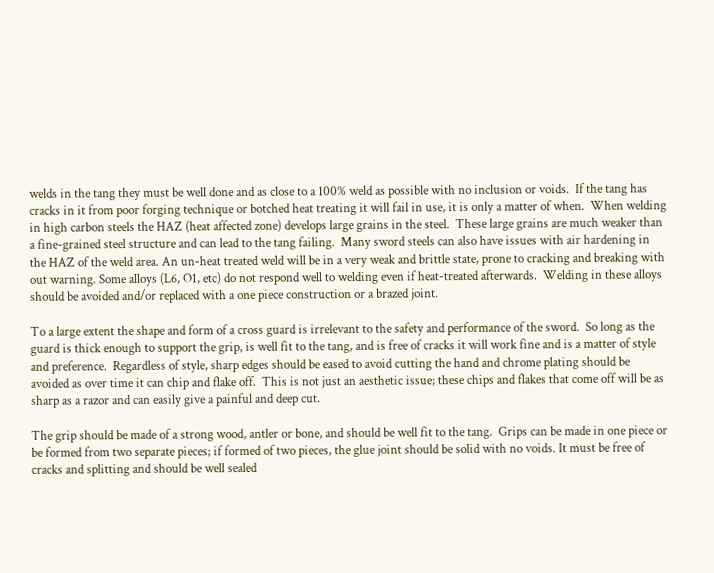welds in the tang they must be well done and as close to a 100% weld as possible with no inclusion or voids.  If the tang has cracks in it from poor forging technique or botched heat treating it will fail in use, it is only a matter of when.  When welding in high carbon steels the HAZ (heat affected zone) develops large grains in the steel.  These large grains are much weaker than a fine-grained steel structure and can lead to the tang failing.  Many sword steels can also have issues with air hardening in the HAZ of the weld area. An un-heat treated weld will be in a very weak and brittle state, prone to cracking and breaking with out warning. Some alloys (L6, O1, etc) do not respond well to welding even if heat-treated afterwards.  Welding in these alloys should be avoided and/or replaced with a one piece construction or a brazed joint.

To a large extent the shape and form of a cross guard is irrelevant to the safety and performance of the sword.  So long as the guard is thick enough to support the grip, is well fit to the tang, and is free of cracks it will work fine and is a matter of style and preference.  Regardless of style, sharp edges should be eased to avoid cutting the hand and chrome plating should be avoided as over time it can chip and flake off.  This is not just an aesthetic issue; these chips and flakes that come off will be as sharp as a razor and can easily give a painful and deep cut.

The grip should be made of a strong wood, antler or bone, and should be well fit to the tang.  Grips can be made in one piece or be formed from two separate pieces; if formed of two pieces, the glue joint should be solid with no voids. It must be free of cracks and splitting and should be well sealed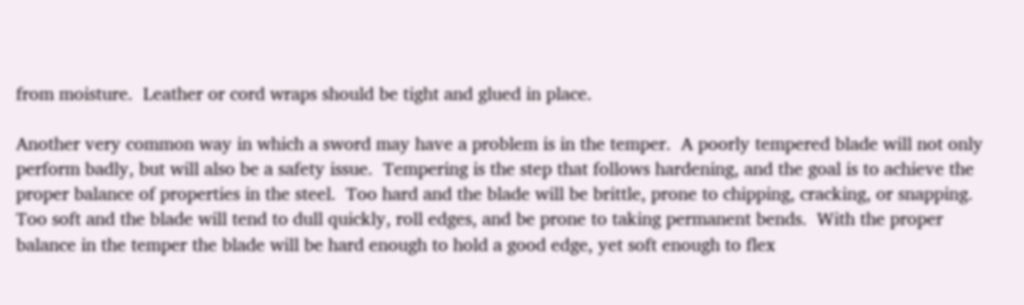from moisture.  Leather or cord wraps should be tight and glued in place.

Another very common way in which a sword may have a problem is in the temper.  A poorly tempered blade will not only perform badly, but will also be a safety issue.  Tempering is the step that follows hardening, and the goal is to achieve the proper balance of properties in the steel.  Too hard and the blade will be brittle, prone to chipping, cracking, or snapping.  Too soft and the blade will tend to dull quickly, roll edges, and be prone to taking permanent bends.  With the proper balance in the temper the blade will be hard enough to hold a good edge, yet soft enough to flex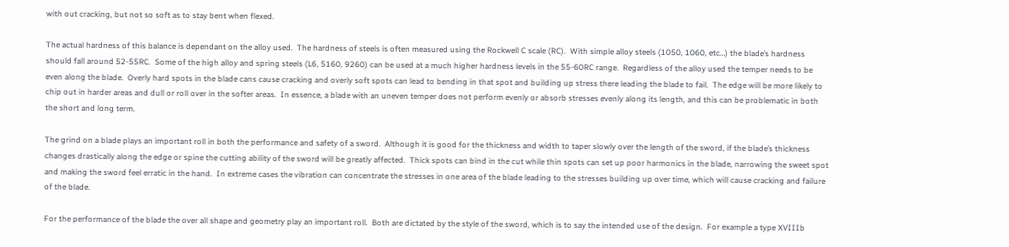with out cracking, but not so soft as to stay bent when flexed.

The actual hardness of this balance is dependant on the alloy used.  The hardness of steels is often measured using the Rockwell C scale (RC).  With simple alloy steels (1050, 1060, etc…) the blade’s hardness should fall around 52-55RC.  Some of the high alloy and spring steels (L6, 5160, 9260) can be used at a much higher hardness levels in the 55-60RC range.  Regardless of the alloy used the temper needs to be even along the blade.  Overly hard spots in the blade cans cause cracking and overly soft spots can lead to bending in that spot and building up stress there leading the blade to fail.  The edge will be more likely to chip out in harder areas and dull or roll over in the softer areas.  In essence, a blade with an uneven temper does not perform evenly or absorb stresses evenly along its length, and this can be problematic in both the short and long term.

The grind on a blade plays an important roll in both the performance and safety of a sword.  Although it is good for the thickness and width to taper slowly over the length of the sword, if the blade’s thickness changes drastically along the edge or spine the cutting ability of the sword will be greatly affected.  Thick spots can bind in the cut while thin spots can set up poor harmonics in the blade, narrowing the sweet spot and making the sword feel erratic in the hand.  In extreme cases the vibration can concentrate the stresses in one area of the blade leading to the stresses building up over time, which will cause cracking and failure of the blade.

For the performance of the blade the over all shape and geometry play an important roll.  Both are dictated by the style of the sword, which is to say the intended use of the design.  For example a type XVIIIb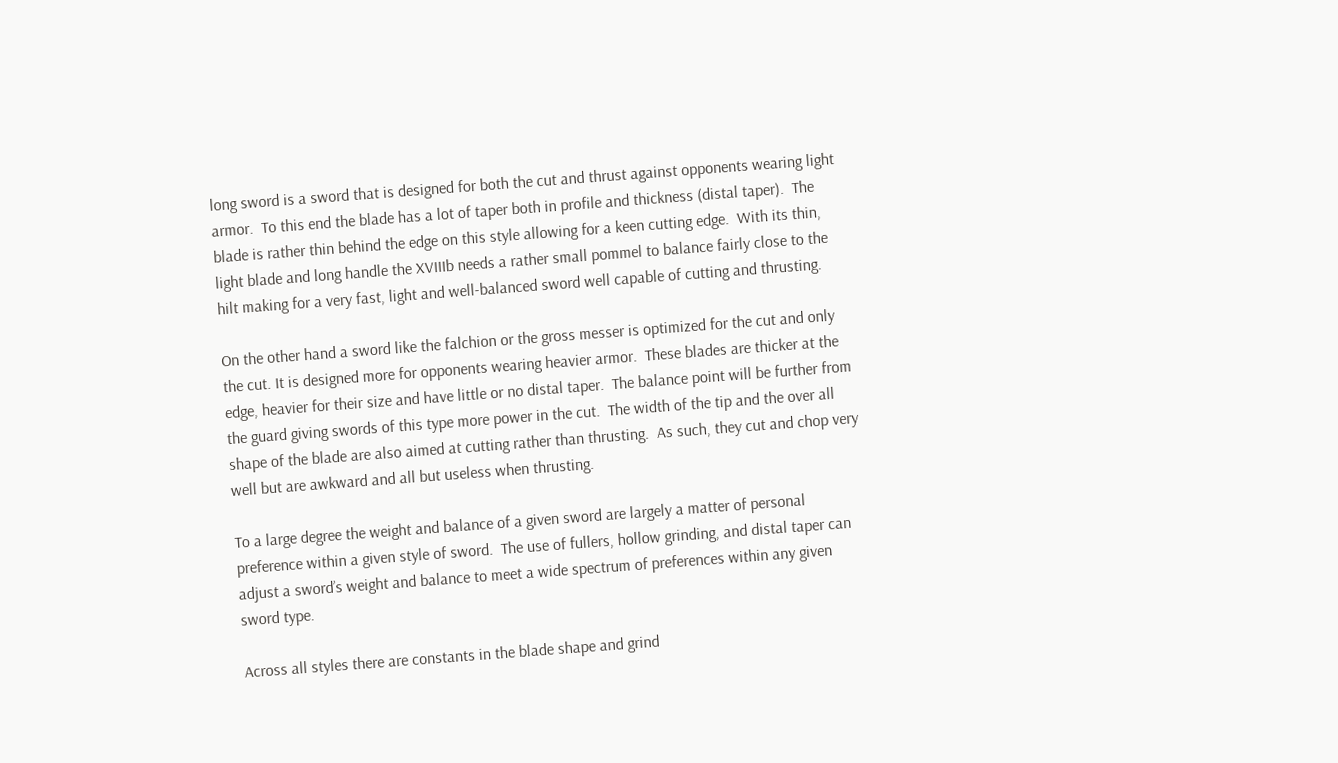long sword is a sword that is designed for both the cut and thrust against opponents wearing light armor.  To this end the blade has a lot of taper both in profile and thickness (distal taper).  The blade is rather thin behind the edge on this style allowing for a keen cutting edge.  With its thin, light blade and long handle the XVIIIb needs a rather small pommel to balance fairly close to the hilt making for a very fast, light and well-balanced sword well capable of cutting and thrusting.

On the other hand a sword like the falchion or the gross messer is optimized for the cut and only the cut. It is designed more for opponents wearing heavier armor.  These blades are thicker at the edge, heavier for their size and have little or no distal taper.  The balance point will be further from the guard giving swords of this type more power in the cut.  The width of the tip and the over all shape of the blade are also aimed at cutting rather than thrusting.  As such, they cut and chop very well but are awkward and all but useless when thrusting.

To a large degree the weight and balance of a given sword are largely a matter of personal preference within a given style of sword.  The use of fullers, hollow grinding, and distal taper can adjust a sword’s weight and balance to meet a wide spectrum of preferences within any given sword type.

Across all styles there are constants in the blade shape and grind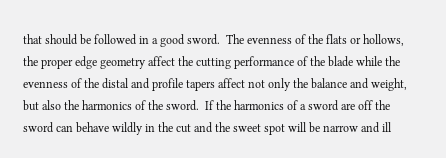that should be followed in a good sword.  The evenness of the flats or hollows, the proper edge geometry affect the cutting performance of the blade while the evenness of the distal and profile tapers affect not only the balance and weight, but also the harmonics of the sword.  If the harmonics of a sword are off the sword can behave wildly in the cut and the sweet spot will be narrow and ill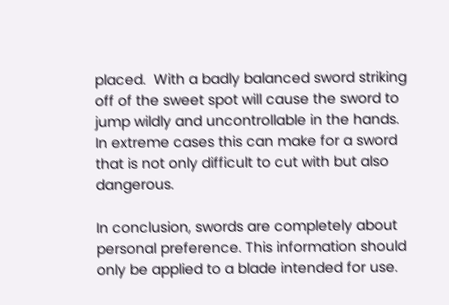placed.  With a badly balanced sword striking off of the sweet spot will cause the sword to jump wildly and uncontrollable in the hands.  In extreme cases this can make for a sword that is not only difficult to cut with but also dangerous.

In conclusion, swords are completely about personal preference. This information should only be applied to a blade intended for use.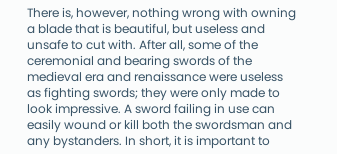There is, however, nothing wrong with owning a blade that is beautiful, but useless and unsafe to cut with. After all, some of the ceremonial and bearing swords of the medieval era and renaissance were useless as fighting swords; they were only made to look impressive. A sword failing in use can easily wound or kill both the swordsman and any bystanders. In short, it is important to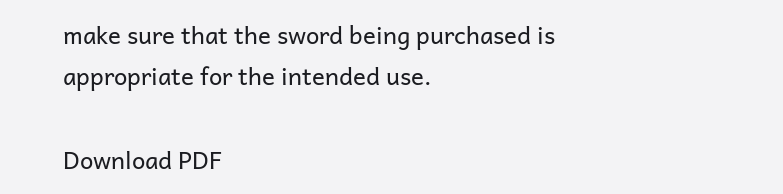make sure that the sword being purchased is appropriate for the intended use.

Download PDF